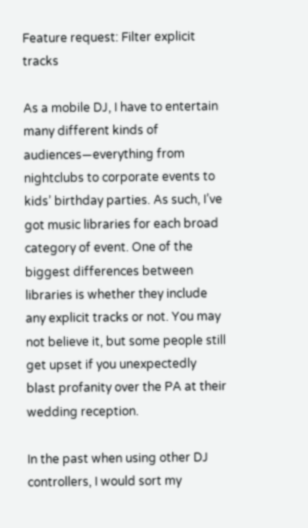Feature request: Filter explicit tracks

As a mobile DJ, I have to entertain many different kinds of audiences—everything from nightclubs to corporate events to kids’ birthday parties. As such, I’ve got music libraries for each broad category of event. One of the biggest differences between libraries is whether they include any explicit tracks or not. You may not believe it, but some people still get upset if you unexpectedly blast profanity over the PA at their wedding reception.

In the past when using other DJ controllers, I would sort my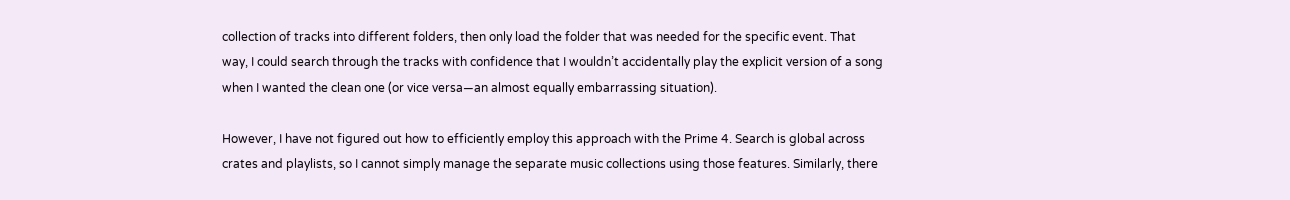collection of tracks into different folders, then only load the folder that was needed for the specific event. That way, I could search through the tracks with confidence that I wouldn’t accidentally play the explicit version of a song when I wanted the clean one (or vice versa—an almost equally embarrassing situation).

However, I have not figured out how to efficiently employ this approach with the Prime 4. Search is global across crates and playlists, so I cannot simply manage the separate music collections using those features. Similarly, there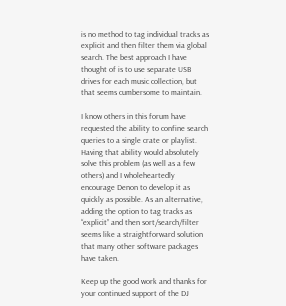is no method to tag individual tracks as explicit and then filter them via global search. The best approach I have thought of is to use separate USB drives for each music collection, but that seems cumbersome to maintain.

I know others in this forum have requested the ability to confine search queries to a single crate or playlist. Having that ability would absolutely solve this problem (as well as a few others) and I wholeheartedly encourage Denon to develop it as quickly as possible. As an alternative, adding the option to tag tracks as “explicit” and then sort/search/filter seems like a straightforward solution that many other software packages have taken.

Keep up the good work and thanks for your continued support of the DJ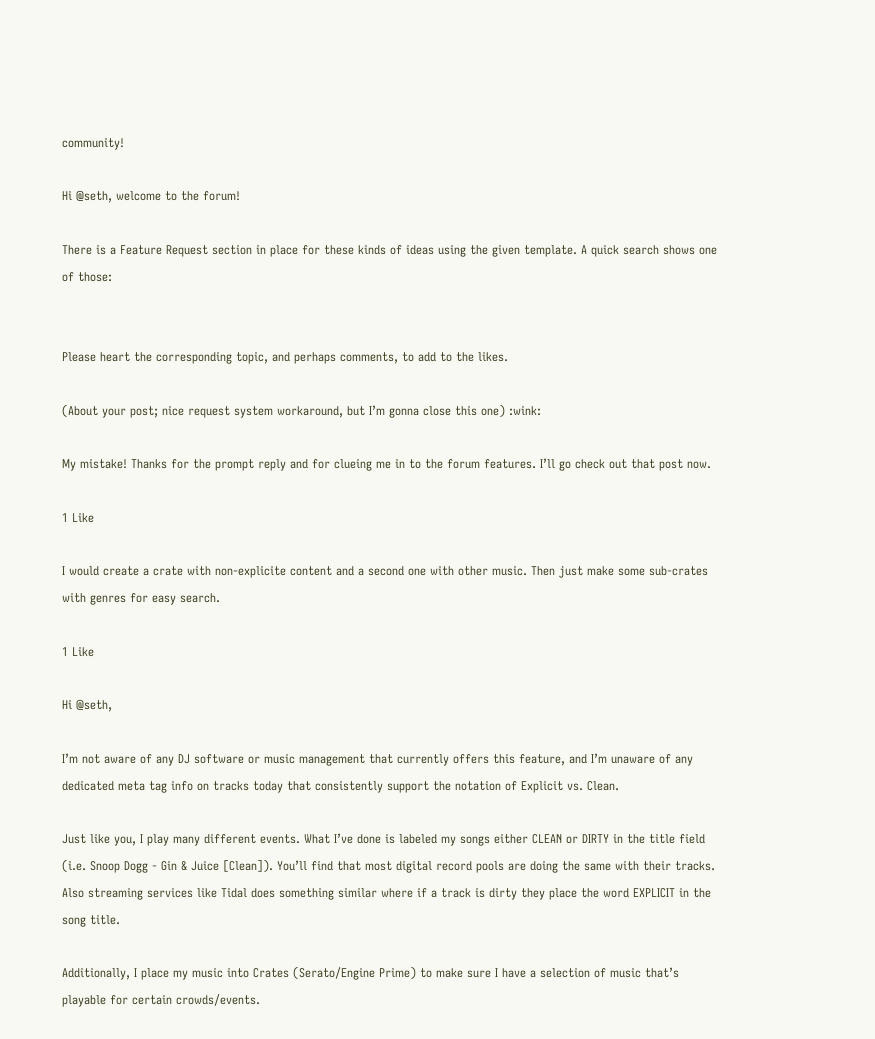community!

Hi @seth, welcome to the forum!

There is a Feature Request section in place for these kinds of ideas using the given template. A quick search shows one of those:


Please heart the corresponding topic, and perhaps comments, to add to the likes.

(About your post; nice request system workaround, but I’m gonna close this one) :wink:

My mistake! Thanks for the prompt reply and for clueing me in to the forum features. I’ll go check out that post now.

1 Like

I would create a crate with non-explicite content and a second one with other music. Then just make some sub-crates with genres for easy search.

1 Like

Hi @seth,

I’m not aware of any DJ software or music management that currently offers this feature, and I’m unaware of any dedicated meta tag info on tracks today that consistently support the notation of Explicit vs. Clean.

Just like you, I play many different events. What I’ve done is labeled my songs either CLEAN or DIRTY in the title field (i.e. Snoop Dogg - Gin & Juice [Clean]). You’ll find that most digital record pools are doing the same with their tracks. Also streaming services like Tidal does something similar where if a track is dirty they place the word EXPLICIT in the song title.

Additionally, I place my music into Crates (Serato/Engine Prime) to make sure I have a selection of music that’s playable for certain crowds/events.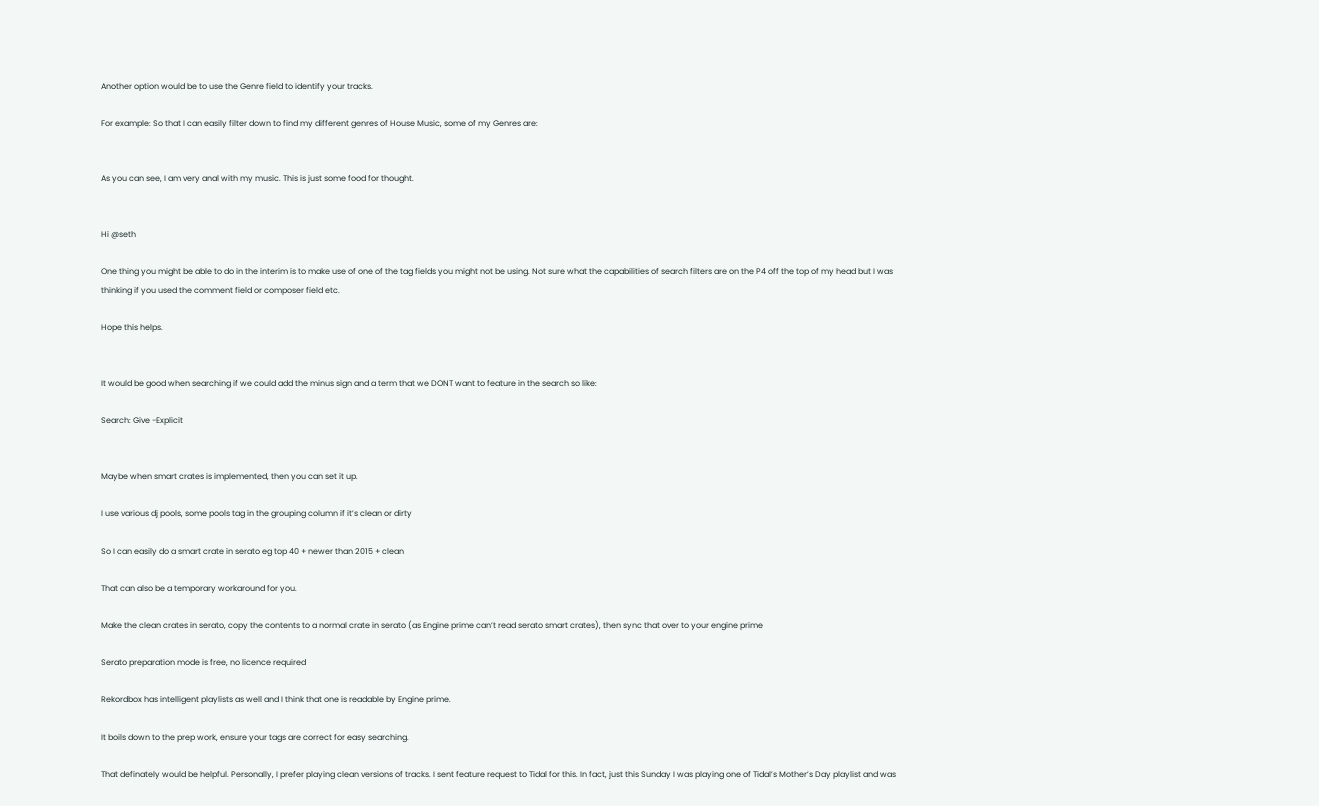Another option would be to use the Genre field to identify your tracks.

For example: So that I can easily filter down to find my different genres of House Music, some of my Genres are:


As you can see, I am very anal with my music. This is just some food for thought.


Hi @seth

One thing you might be able to do in the interim is to make use of one of the tag fields you might not be using. Not sure what the capabilities of search filters are on the P4 off the top of my head but I was thinking if you used the comment field or composer field etc.

Hope this helps.


It would be good when searching if we could add the minus sign and a term that we DONT want to feature in the search so like:

Search: Give -Explicit


Maybe when smart crates is implemented, then you can set it up.

I use various dj pools, some pools tag in the grouping column if it’s clean or dirty

So I can easily do a smart crate in serato eg top 40 + newer than 2015 + clean

That can also be a temporary workaround for you.

Make the clean crates in serato, copy the contents to a normal crate in serato (as Engine prime can’t read serato smart crates), then sync that over to your engine prime

Serato preparation mode is free, no licence required

Rekordbox has intelligent playlists as well and I think that one is readable by Engine prime.

It boils down to the prep work, ensure your tags are correct for easy searching.

That definately would be helpful. Personally, I prefer playing clean versions of tracks. I sent feature request to Tidal for this. In fact, just this Sunday I was playing one of Tidal’s Mother’s Day playlist and was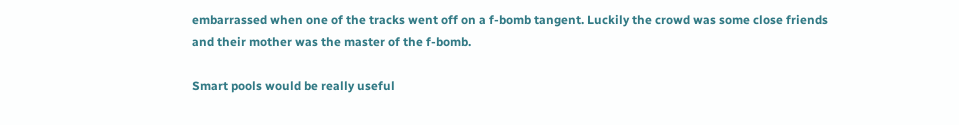embarrassed when one of the tracks went off on a f-bomb tangent. Luckily the crowd was some close friends and their mother was the master of the f-bomb.

Smart pools would be really useful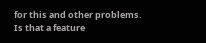for this and other problems. Is that a feature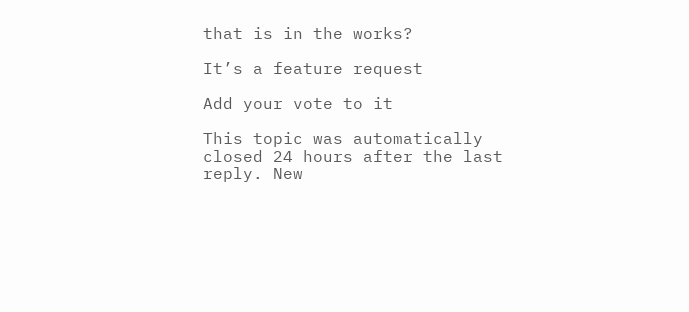that is in the works?

It’s a feature request

Add your vote to it

This topic was automatically closed 24 hours after the last reply. New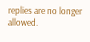replies are no longer allowed.